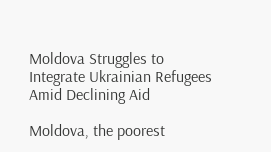Moldova Struggles to Integrate Ukrainian Refugees Amid Declining Aid

Moldova, the poorest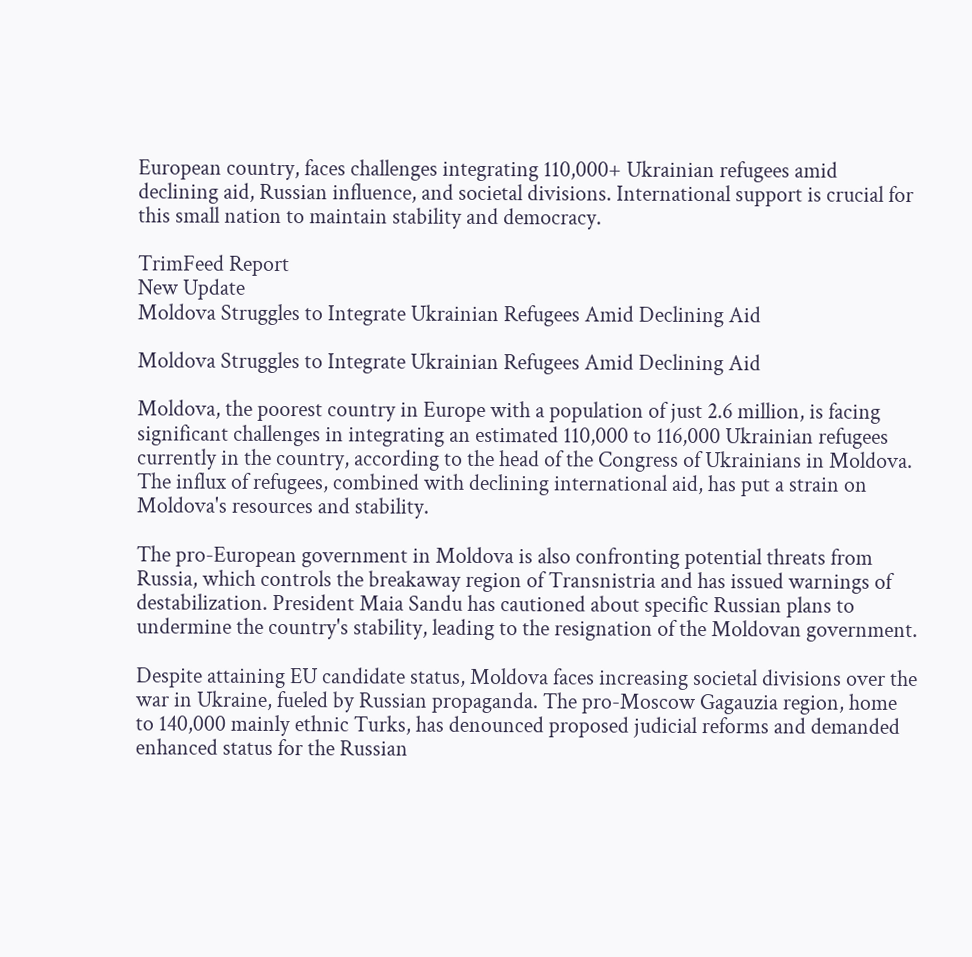European country, faces challenges integrating 110,000+ Ukrainian refugees amid declining aid, Russian influence, and societal divisions. International support is crucial for this small nation to maintain stability and democracy.

TrimFeed Report
New Update
Moldova Struggles to Integrate Ukrainian Refugees Amid Declining Aid

Moldova Struggles to Integrate Ukrainian Refugees Amid Declining Aid

Moldova, the poorest country in Europe with a population of just 2.6 million, is facing significant challenges in integrating an estimated 110,000 to 116,000 Ukrainian refugees currently in the country, according to the head of the Congress of Ukrainians in Moldova. The influx of refugees, combined with declining international aid, has put a strain on Moldova's resources and stability.

The pro-European government in Moldova is also confronting potential threats from Russia, which controls the breakaway region of Transnistria and has issued warnings of destabilization. President Maia Sandu has cautioned about specific Russian plans to undermine the country's stability, leading to the resignation of the Moldovan government.

Despite attaining EU candidate status, Moldova faces increasing societal divisions over the war in Ukraine, fueled by Russian propaganda. The pro-Moscow Gagauzia region, home to 140,000 mainly ethnic Turks, has denounced proposed judicial reforms and demanded enhanced status for the Russian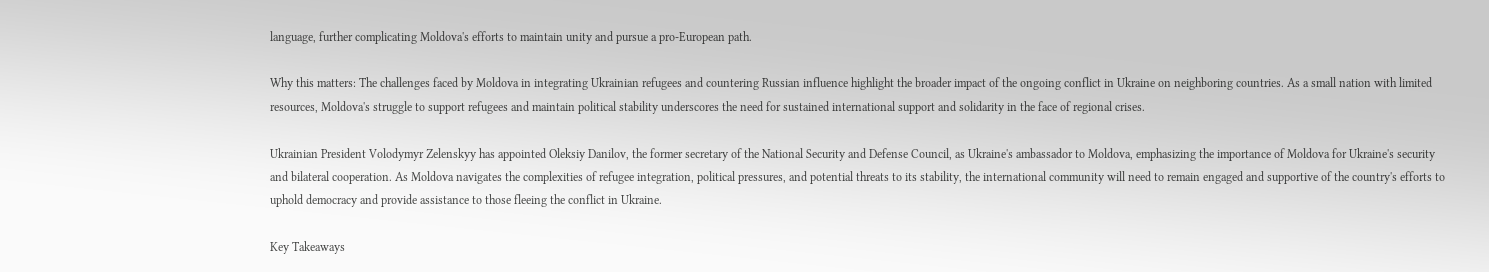language, further complicating Moldova's efforts to maintain unity and pursue a pro-European path.

Why this matters: The challenges faced by Moldova in integrating Ukrainian refugees and countering Russian influence highlight the broader impact of the ongoing conflict in Ukraine on neighboring countries. As a small nation with limited resources, Moldova's struggle to support refugees and maintain political stability underscores the need for sustained international support and solidarity in the face of regional crises.

Ukrainian President Volodymyr Zelenskyy has appointed Oleksiy Danilov, the former secretary of the National Security and Defense Council, as Ukraine's ambassador to Moldova, emphasizing the importance of Moldova for Ukraine's security and bilateral cooperation. As Moldova navigates the complexities of refugee integration, political pressures, and potential threats to its stability, the international community will need to remain engaged and supportive of the country's efforts to uphold democracy and provide assistance to those fleeing the conflict in Ukraine.

Key Takeaways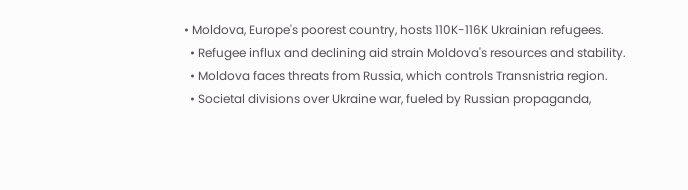• Moldova, Europe's poorest country, hosts 110K-116K Ukrainian refugees.
  • Refugee influx and declining aid strain Moldova's resources and stability.
  • Moldova faces threats from Russia, which controls Transnistria region.
  • Societal divisions over Ukraine war, fueled by Russian propaganda,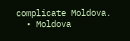complicate Moldova.
  • Moldova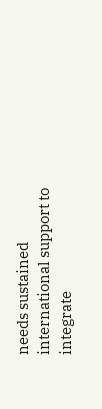needs sustained international support to integrate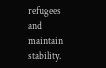refugees and maintain stability.